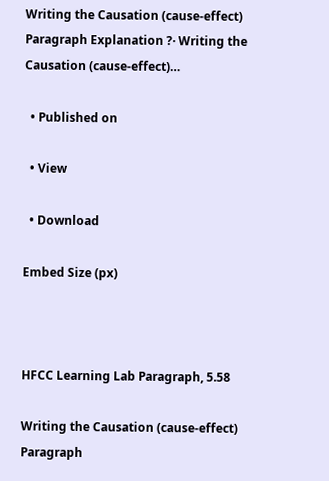Writing the Causation (cause-effect) Paragraph Explanation ?· Writing the Causation (cause-effect)…

  • Published on

  • View

  • Download

Embed Size (px)



HFCC Learning Lab Paragraph, 5.58

Writing the Causation (cause-effect) Paragraph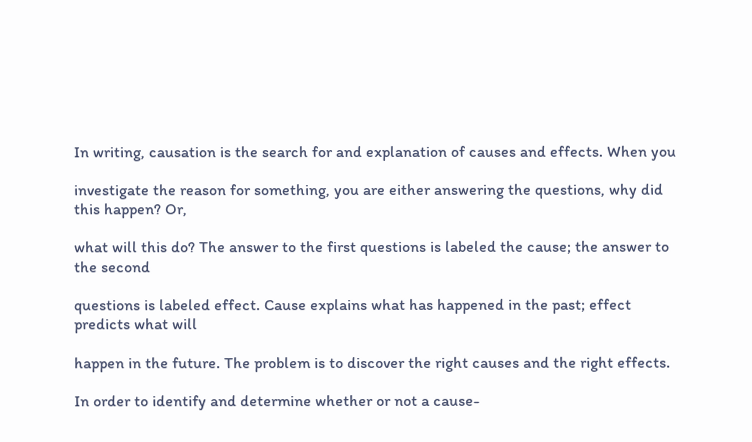In writing, causation is the search for and explanation of causes and effects. When you

investigate the reason for something, you are either answering the questions, why did this happen? Or,

what will this do? The answer to the first questions is labeled the cause; the answer to the second

questions is labeled effect. Cause explains what has happened in the past; effect predicts what will

happen in the future. The problem is to discover the right causes and the right effects.

In order to identify and determine whether or not a cause-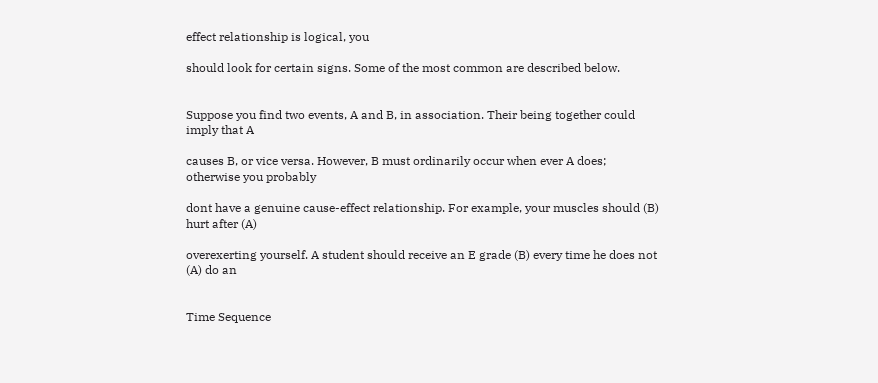effect relationship is logical, you

should look for certain signs. Some of the most common are described below.


Suppose you find two events, A and B, in association. Their being together could imply that A

causes B, or vice versa. However, B must ordinarily occur when ever A does; otherwise you probably

dont have a genuine cause-effect relationship. For example, your muscles should (B) hurt after (A)

overexerting yourself. A student should receive an E grade (B) every time he does not (A) do an


Time Sequence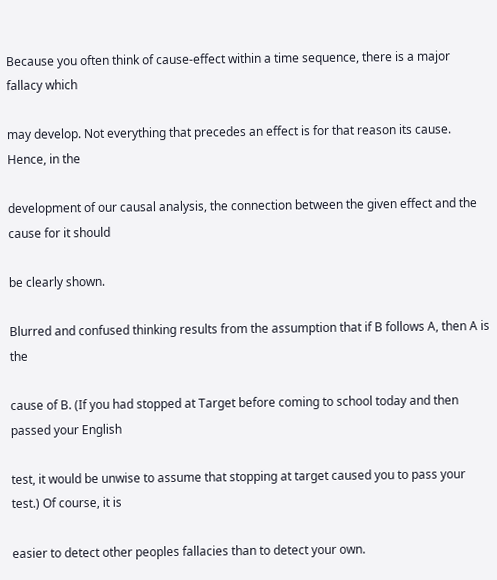Because you often think of cause-effect within a time sequence, there is a major fallacy which

may develop. Not everything that precedes an effect is for that reason its cause. Hence, in the

development of our causal analysis, the connection between the given effect and the cause for it should

be clearly shown.

Blurred and confused thinking results from the assumption that if B follows A, then A is the

cause of B. (If you had stopped at Target before coming to school today and then passed your English

test, it would be unwise to assume that stopping at target caused you to pass your test.) Of course, it is

easier to detect other peoples fallacies than to detect your own.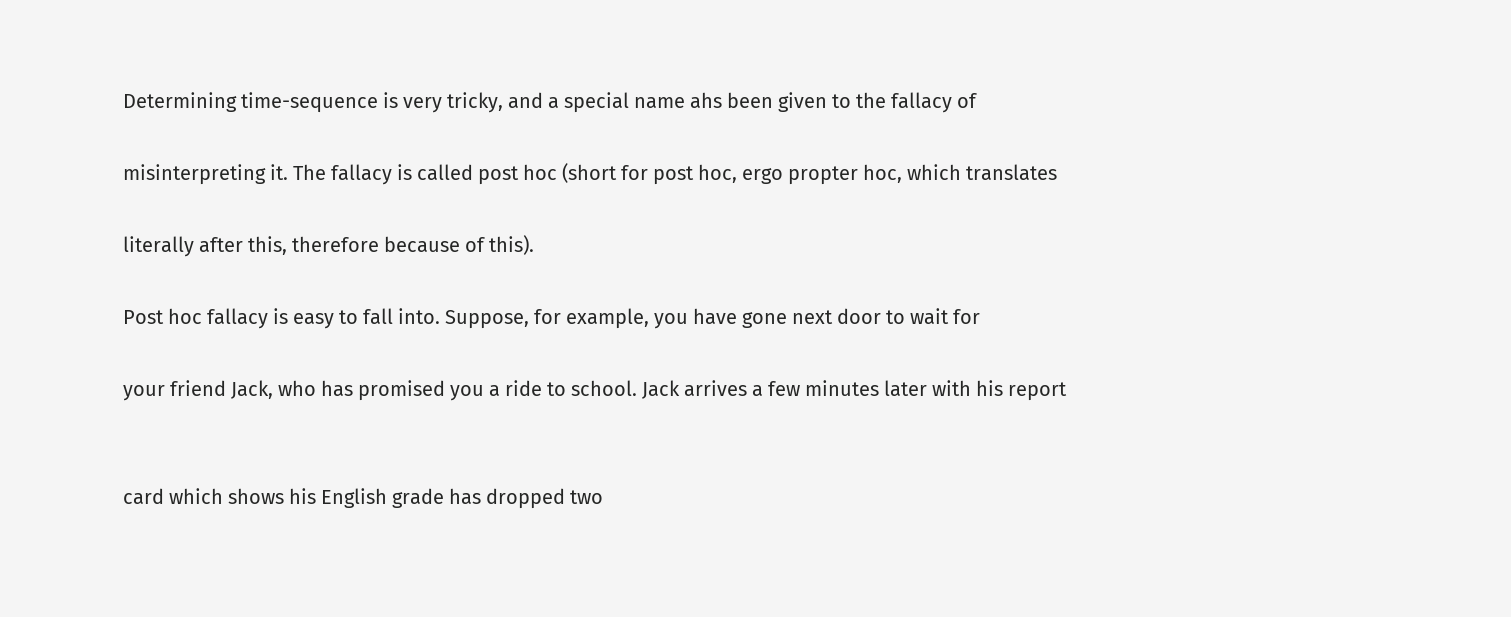Determining time-sequence is very tricky, and a special name ahs been given to the fallacy of

misinterpreting it. The fallacy is called post hoc (short for post hoc, ergo propter hoc, which translates

literally after this, therefore because of this).

Post hoc fallacy is easy to fall into. Suppose, for example, you have gone next door to wait for

your friend Jack, who has promised you a ride to school. Jack arrives a few minutes later with his report


card which shows his English grade has dropped two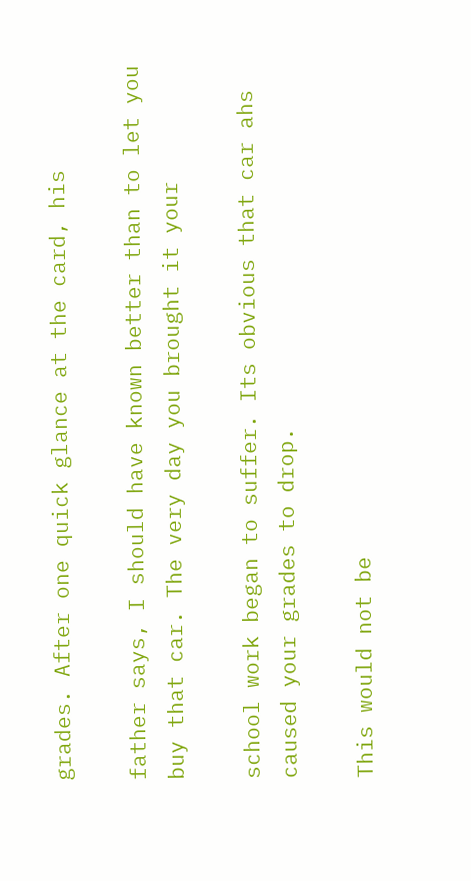grades. After one quick glance at the card, his

father says, I should have known better than to let you buy that car. The very day you brought it your

school work began to suffer. Its obvious that car ahs caused your grades to drop.

This would not be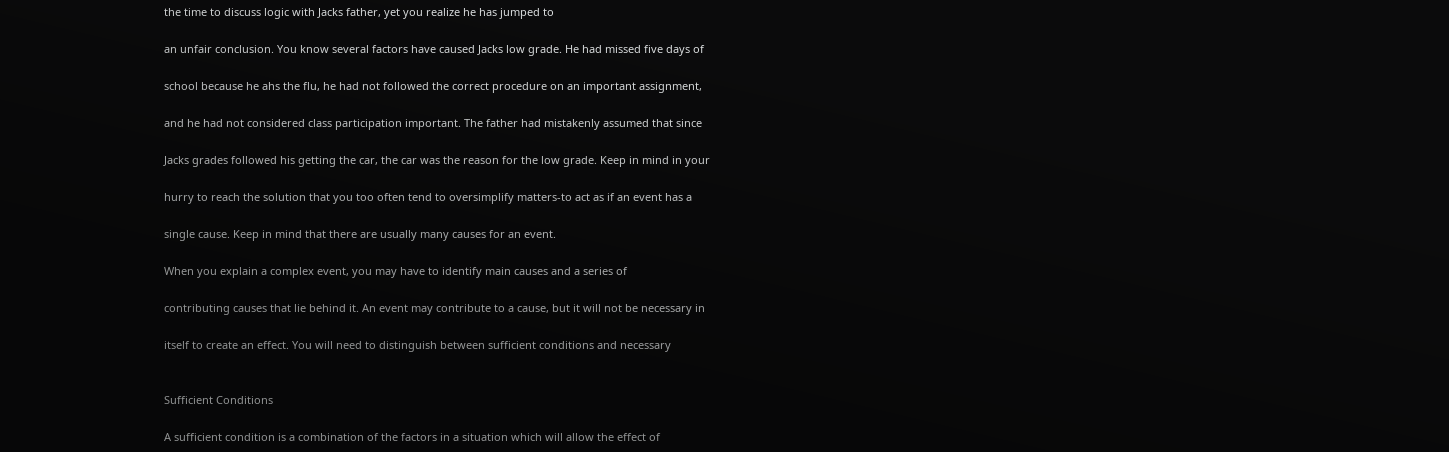the time to discuss logic with Jacks father, yet you realize he has jumped to

an unfair conclusion. You know several factors have caused Jacks low grade. He had missed five days of

school because he ahs the flu, he had not followed the correct procedure on an important assignment,

and he had not considered class participation important. The father had mistakenly assumed that since

Jacks grades followed his getting the car, the car was the reason for the low grade. Keep in mind in your

hurry to reach the solution that you too often tend to oversimplify matters-to act as if an event has a

single cause. Keep in mind that there are usually many causes for an event.

When you explain a complex event, you may have to identify main causes and a series of

contributing causes that lie behind it. An event may contribute to a cause, but it will not be necessary in

itself to create an effect. You will need to distinguish between sufficient conditions and necessary


Sufficient Conditions

A sufficient condition is a combination of the factors in a situation which will allow the effect of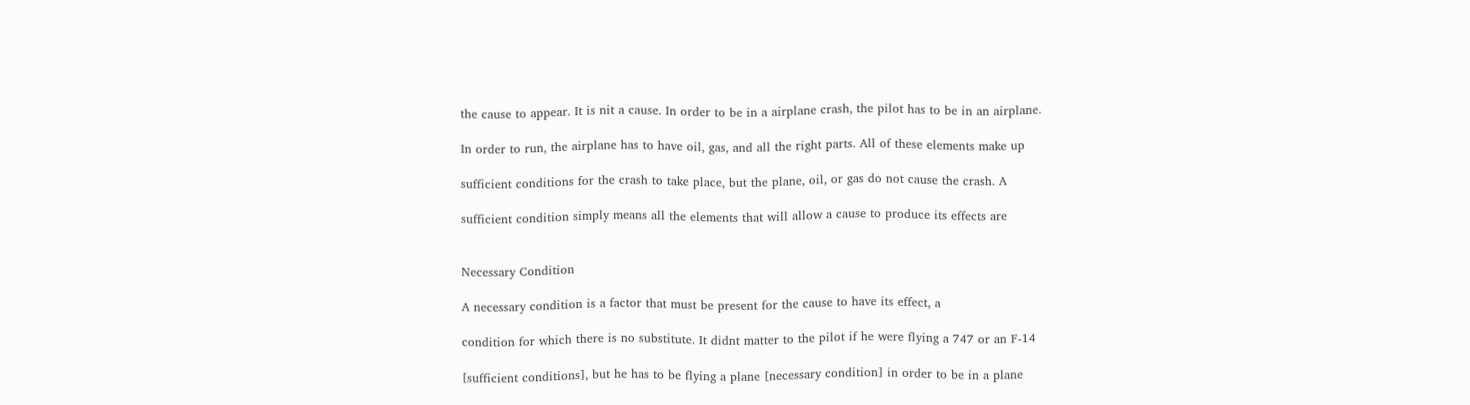the cause to appear. It is nit a cause. In order to be in a airplane crash, the pilot has to be in an airplane.

In order to run, the airplane has to have oil, gas, and all the right parts. All of these elements make up

sufficient conditions for the crash to take place, but the plane, oil, or gas do not cause the crash. A

sufficient condition simply means all the elements that will allow a cause to produce its effects are


Necessary Condition

A necessary condition is a factor that must be present for the cause to have its effect, a

condition for which there is no substitute. It didnt matter to the pilot if he were flying a 747 or an F-14

[sufficient conditions], but he has to be flying a plane [necessary condition] in order to be in a plane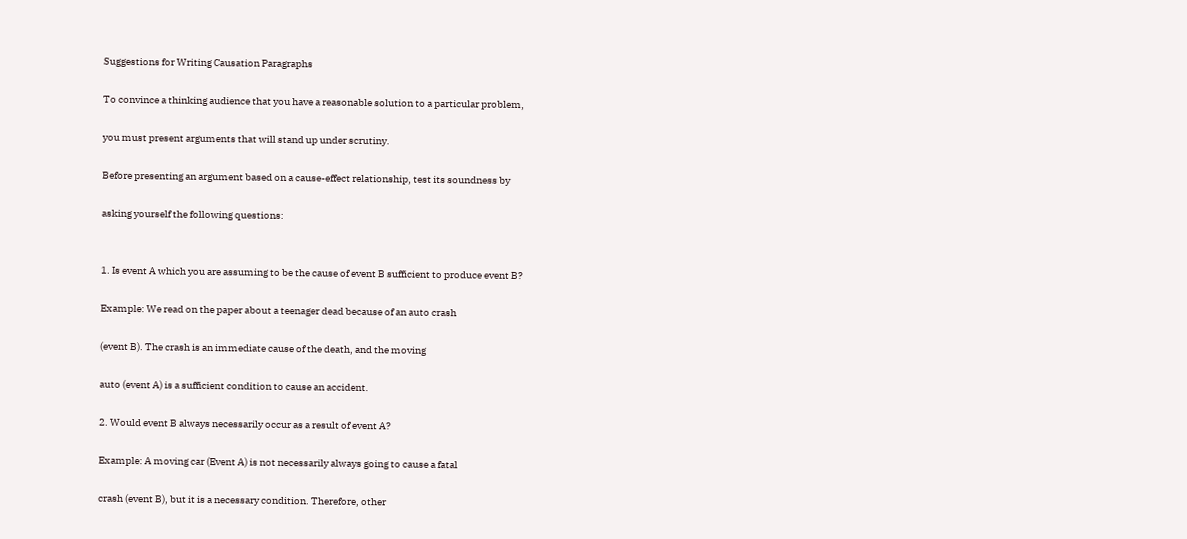Suggestions for Writing Causation Paragraphs

To convince a thinking audience that you have a reasonable solution to a particular problem,

you must present arguments that will stand up under scrutiny.

Before presenting an argument based on a cause-effect relationship, test its soundness by

asking yourself the following questions:


1. Is event A which you are assuming to be the cause of event B sufficient to produce event B?

Example: We read on the paper about a teenager dead because of an auto crash

(event B). The crash is an immediate cause of the death, and the moving

auto (event A) is a sufficient condition to cause an accident.

2. Would event B always necessarily occur as a result of event A?

Example: A moving car (Event A) is not necessarily always going to cause a fatal

crash (event B), but it is a necessary condition. Therefore, other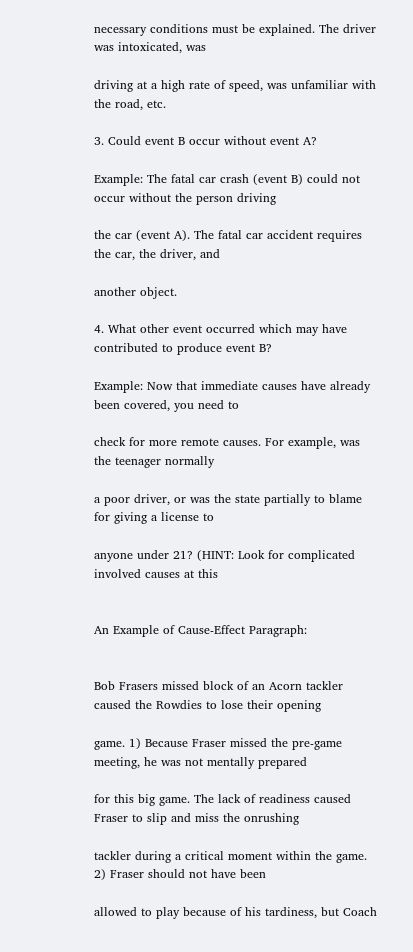necessary conditions must be explained. The driver was intoxicated, was

driving at a high rate of speed, was unfamiliar with the road, etc.

3. Could event B occur without event A?

Example: The fatal car crash (event B) could not occur without the person driving

the car (event A). The fatal car accident requires the car, the driver, and

another object.

4. What other event occurred which may have contributed to produce event B?

Example: Now that immediate causes have already been covered, you need to

check for more remote causes. For example, was the teenager normally

a poor driver, or was the state partially to blame for giving a license to

anyone under 21? (HINT: Look for complicated involved causes at this


An Example of Cause-Effect Paragraph:


Bob Frasers missed block of an Acorn tackler caused the Rowdies to lose their opening

game. 1) Because Fraser missed the pre-game meeting, he was not mentally prepared

for this big game. The lack of readiness caused Fraser to slip and miss the onrushing

tackler during a critical moment within the game. 2) Fraser should not have been

allowed to play because of his tardiness, but Coach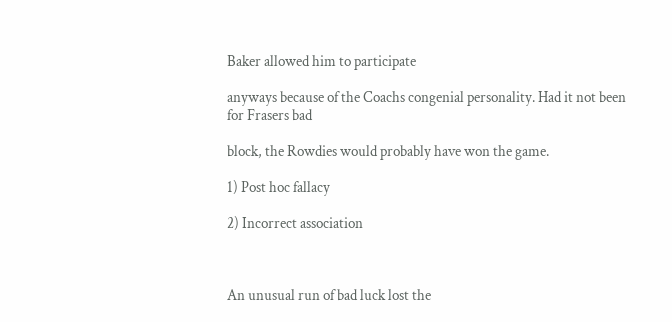Baker allowed him to participate

anyways because of the Coachs congenial personality. Had it not been for Frasers bad

block, the Rowdies would probably have won the game.

1) Post hoc fallacy

2) Incorrect association



An unusual run of bad luck lost the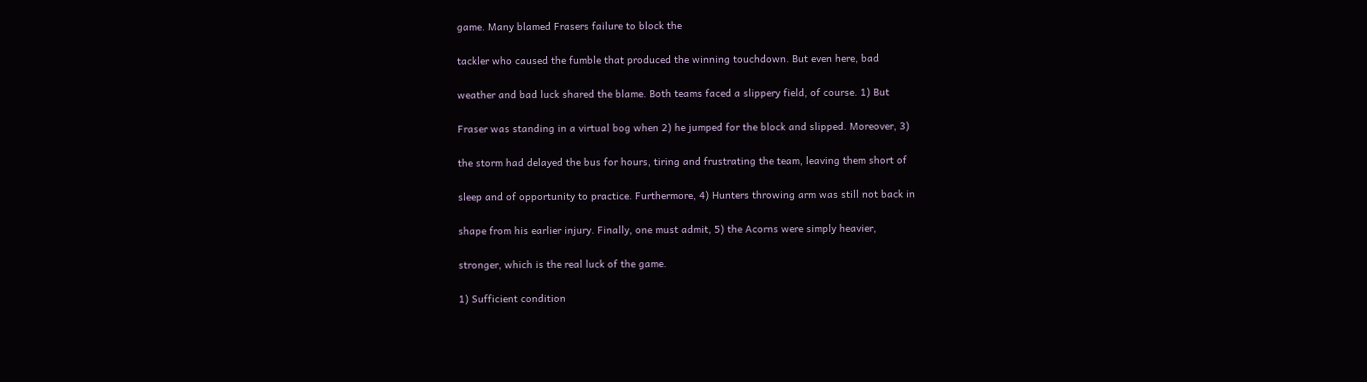game. Many blamed Frasers failure to block the

tackler who caused the fumble that produced the winning touchdown. But even here, bad

weather and bad luck shared the blame. Both teams faced a slippery field, of course. 1) But

Fraser was standing in a virtual bog when 2) he jumped for the block and slipped. Moreover, 3)

the storm had delayed the bus for hours, tiring and frustrating the team, leaving them short of

sleep and of opportunity to practice. Furthermore, 4) Hunters throwing arm was still not back in

shape from his earlier injury. Finally, one must admit, 5) the Acorns were simply heavier,

stronger, which is the real luck of the game.

1) Sufficient condition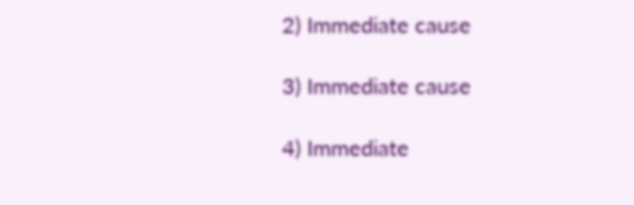2) Immediate cause

3) Immediate cause

4) Immediate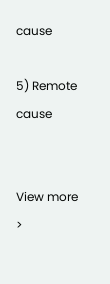cause

5) Remote cause


View more >